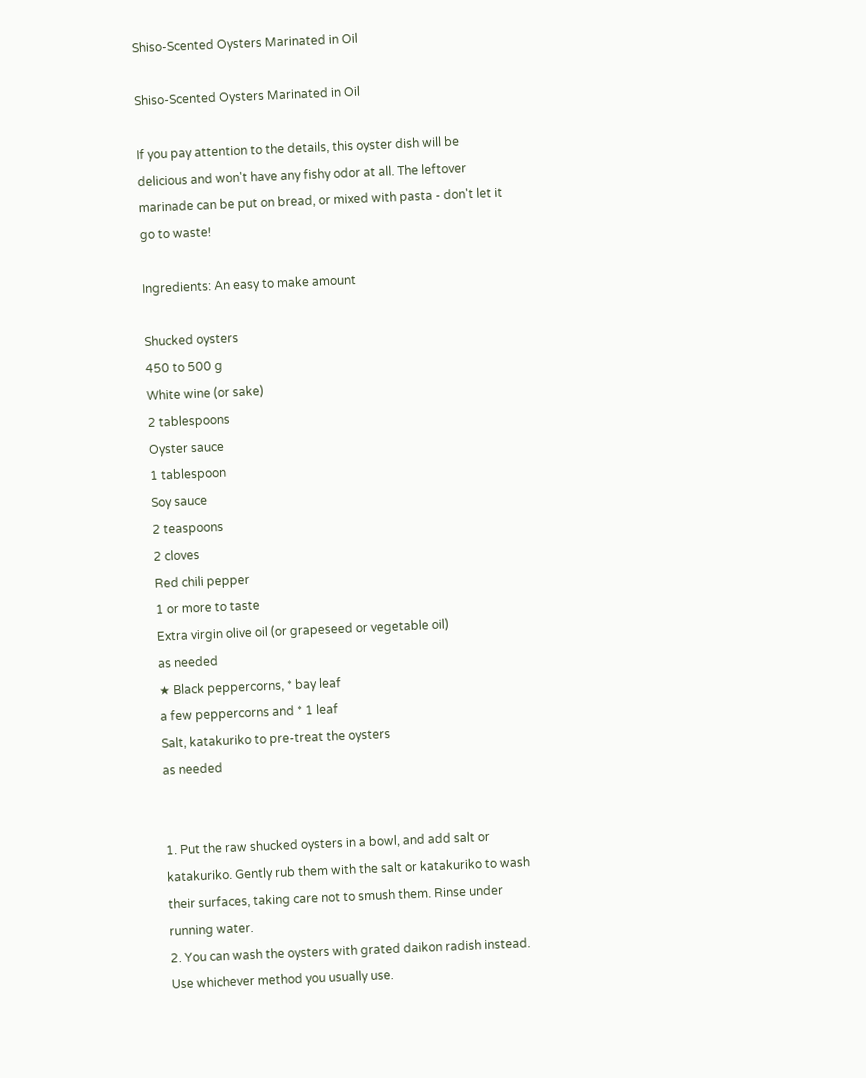Shiso-Scented Oysters Marinated in Oil

Shiso-Scented Oysters Marinated in Oil

If you pay attention to the details, this oyster dish will be delicious and won't have any fishy odor at all. The leftover marinade can be put on bread, or mixed with pasta - don't let it go to waste!

Ingredients: An easy to make amount

Shucked oysters
450 to 500 g
White wine (or sake)
2 tablespoons
Oyster sauce
1 tablespoon
Soy sauce
2 teaspoons
2 cloves
Red chili pepper
1 or more to taste
Extra virgin olive oil (or grapeseed or vegetable oil)
as needed
★ Black peppercorns, * bay leaf
a few peppercorns and * 1 leaf
Salt, katakuriko to pre-treat the oysters
as needed


1. Put the raw shucked oysters in a bowl, and add salt or katakuriko. Gently rub them with the salt or katakuriko to wash their surfaces, taking care not to smush them. Rinse under running water.
2. You can wash the oysters with grated daikon radish instead. Use whichever method you usually use.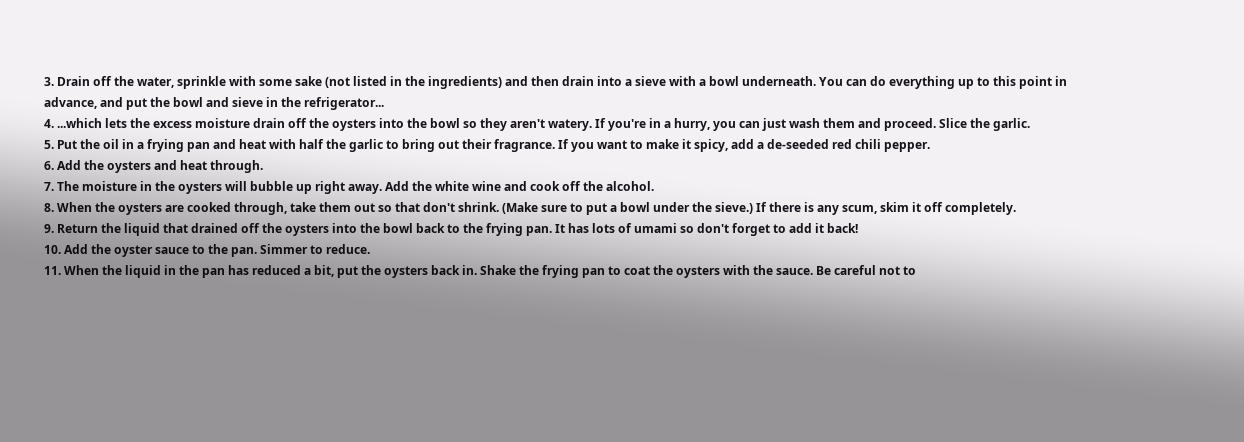3. Drain off the water, sprinkle with some sake (not listed in the ingredients) and then drain into a sieve with a bowl underneath. You can do everything up to this point in advance, and put the bowl and sieve in the refrigerator...
4. ...which lets the excess moisture drain off the oysters into the bowl so they aren't watery. If you're in a hurry, you can just wash them and proceed. Slice the garlic.
5. Put the oil in a frying pan and heat with half the garlic to bring out their fragrance. If you want to make it spicy, add a de-seeded red chili pepper.
6. Add the oysters and heat through.
7. The moisture in the oysters will bubble up right away. Add the white wine and cook off the alcohol.
8. When the oysters are cooked through, take them out so that don't shrink. (Make sure to put a bowl under the sieve.) If there is any scum, skim it off completely.
9. Return the liquid that drained off the oysters into the bowl back to the frying pan. It has lots of umami so don't forget to add it back!
10. Add the oyster sauce to the pan. Simmer to reduce.
11. When the liquid in the pan has reduced a bit, put the oysters back in. Shake the frying pan to coat the oysters with the sauce. Be careful not to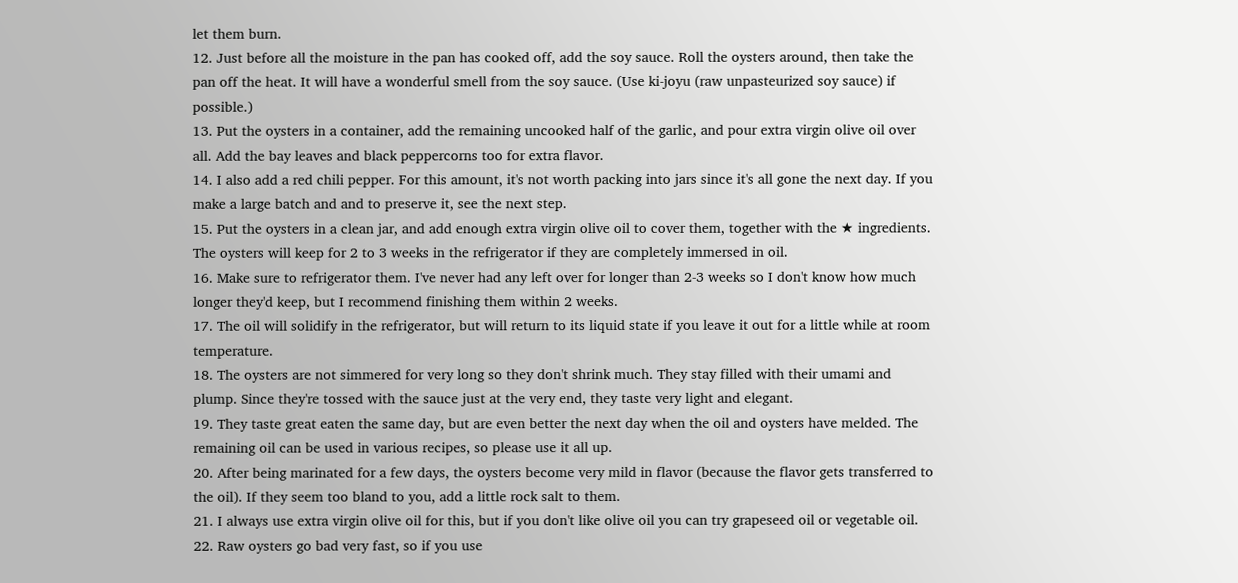let them burn.
12. Just before all the moisture in the pan has cooked off, add the soy sauce. Roll the oysters around, then take the pan off the heat. It will have a wonderful smell from the soy sauce. (Use ki-joyu (raw unpasteurized soy sauce) if possible.)
13. Put the oysters in a container, add the remaining uncooked half of the garlic, and pour extra virgin olive oil over all. Add the bay leaves and black peppercorns too for extra flavor.
14. I also add a red chili pepper. For this amount, it's not worth packing into jars since it's all gone the next day. If you make a large batch and and to preserve it, see the next step.
15. Put the oysters in a clean jar, and add enough extra virgin olive oil to cover them, together with the ★ ingredients. The oysters will keep for 2 to 3 weeks in the refrigerator if they are completely immersed in oil.
16. Make sure to refrigerator them. I've never had any left over for longer than 2-3 weeks so I don't know how much longer they'd keep, but I recommend finishing them within 2 weeks.
17. The oil will solidify in the refrigerator, but will return to its liquid state if you leave it out for a little while at room temperature.
18. The oysters are not simmered for very long so they don't shrink much. They stay filled with their umami and plump. Since they're tossed with the sauce just at the very end, they taste very light and elegant.
19. They taste great eaten the same day, but are even better the next day when the oil and oysters have melded. The remaining oil can be used in various recipes, so please use it all up.
20. After being marinated for a few days, the oysters become very mild in flavor (because the flavor gets transferred to the oil). If they seem too bland to you, add a little rock salt to them.
21. I always use extra virgin olive oil for this, but if you don't like olive oil you can try grapeseed oil or vegetable oil.
22. Raw oysters go bad very fast, so if you use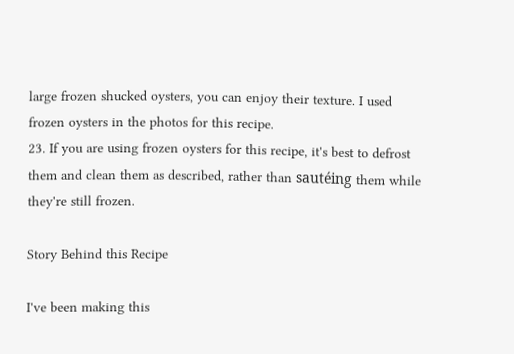large frozen shucked oysters, you can enjoy their texture. I used frozen oysters in the photos for this recipe.
23. If you are using frozen oysters for this recipe, it's best to defrost them and clean them as described, rather than sautéing them while they're still frozen.

Story Behind this Recipe

I've been making this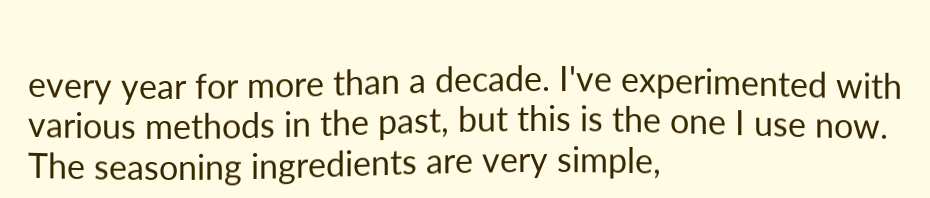every year for more than a decade. I've experimented with various methods in the past, but this is the one I use now.
The seasoning ingredients are very simple,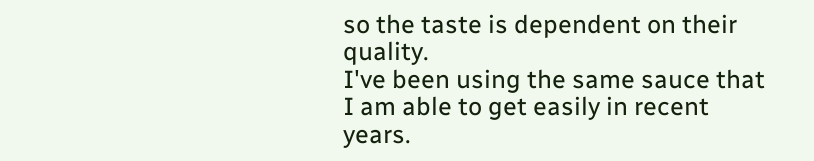so the taste is dependent on their quality.
I've been using the same sauce that I am able to get easily in recent years.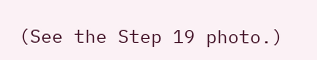(See the Step 19 photo.)